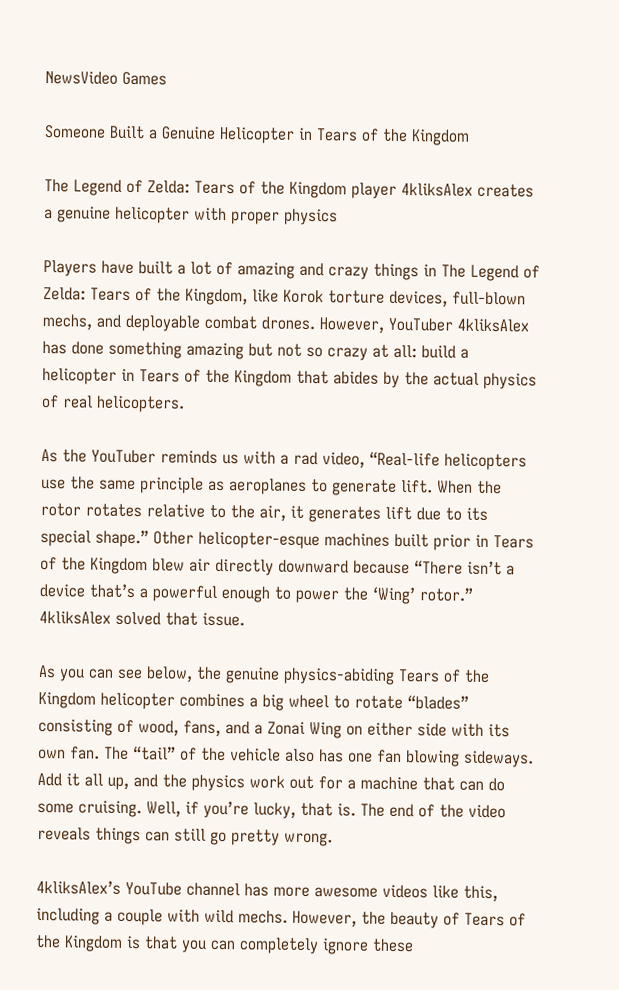NewsVideo Games

Someone Built a Genuine Helicopter in Tears of the Kingdom

The Legend of Zelda: Tears of the Kingdom player 4kliksAlex creates a genuine helicopter with proper physics

Players have built a lot of amazing and crazy things in The Legend of Zelda: Tears of the Kingdom, like Korok torture devices, full-blown mechs, and deployable combat drones. However, YouTuber 4kliksAlex has done something amazing but not so crazy at all: build a helicopter in Tears of the Kingdom that abides by the actual physics of real helicopters.

As the YouTuber reminds us with a rad video, “Real-life helicopters use the same principle as aeroplanes to generate lift. When the rotor rotates relative to the air, it generates lift due to its special shape.” Other helicopter-esque machines built prior in Tears of the Kingdom blew air directly downward because “There isn’t a device that’s a powerful enough to power the ‘Wing’ rotor.” 4kliksAlex solved that issue.

As you can see below, the genuine physics-abiding Tears of the Kingdom helicopter combines a big wheel to rotate “blades” consisting of wood, fans, and a Zonai Wing on either side with its own fan. The “tail” of the vehicle also has one fan blowing sideways. Add it all up, and the physics work out for a machine that can do some cruising. Well, if you’re lucky, that is. The end of the video reveals things can still go pretty wrong.

4kliksAlex’s YouTube channel has more awesome videos like this, including a couple with wild mechs. However, the beauty of Tears of the Kingdom is that you can completely ignore these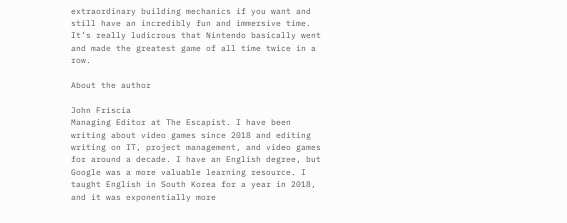extraordinary building mechanics if you want and still have an incredibly fun and immersive time. It’s really ludicrous that Nintendo basically went and made the greatest game of all time twice in a row.

About the author

John Friscia
Managing Editor at The Escapist. I have been writing about video games since 2018 and editing writing on IT, project management, and video games for around a decade. I have an English degree, but Google was a more valuable learning resource. I taught English in South Korea for a year in 2018, and it was exponentially more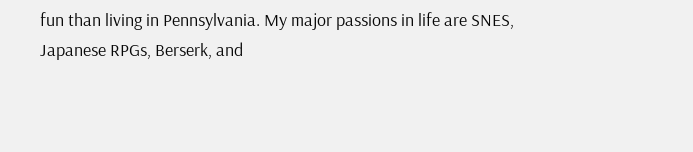fun than living in Pennsylvania. My major passions in life are SNES, Japanese RPGs, Berserk, and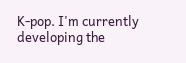K-pop. I'm currently developing the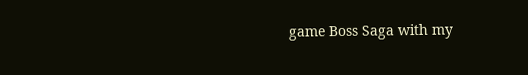game Boss Saga with my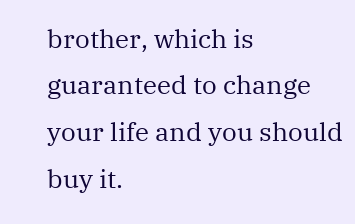brother, which is guaranteed to change your life and you should buy it.